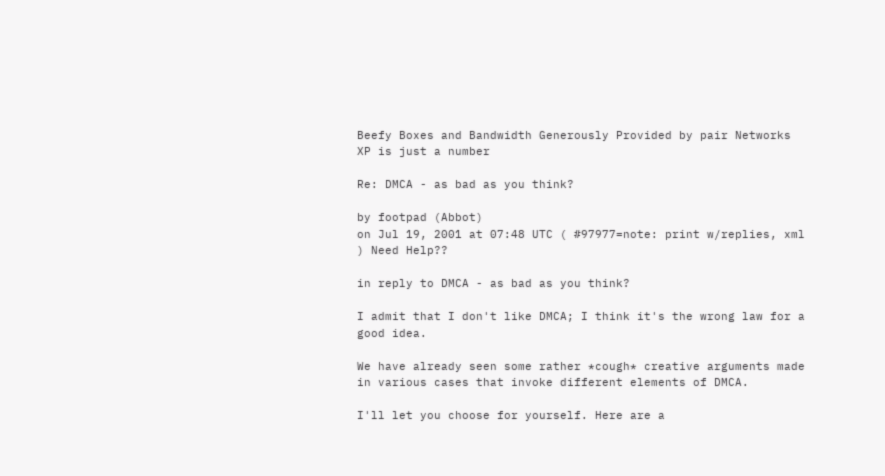Beefy Boxes and Bandwidth Generously Provided by pair Networks
XP is just a number

Re: DMCA - as bad as you think?

by footpad (Abbot)
on Jul 19, 2001 at 07:48 UTC ( #97977=note: print w/replies, xml ) Need Help??

in reply to DMCA - as bad as you think?

I admit that I don't like DMCA; I think it's the wrong law for a good idea.

We have already seen some rather *cough* creative arguments made in various cases that invoke different elements of DMCA.

I'll let you choose for yourself. Here are a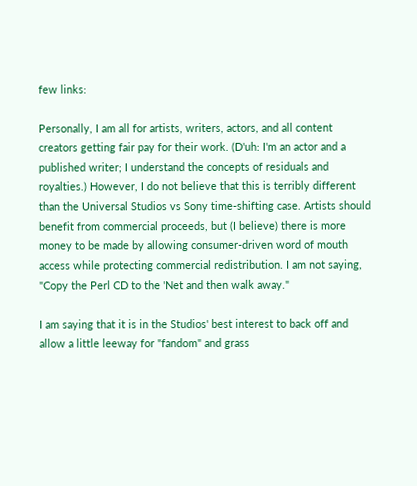few links:

Personally, I am all for artists, writers, actors, and all content creators getting fair pay for their work. (D'uh: I'm an actor and a published writer; I understand the concepts of residuals and royalties.) However, I do not believe that this is terribly different than the Universal Studios vs Sony time-shifting case. Artists should benefit from commercial proceeds, but (I believe) there is more money to be made by allowing consumer-driven word of mouth access while protecting commercial redistribution. I am not saying, "Copy the Perl CD to the 'Net and then walk away."

I am saying that it is in the Studios' best interest to back off and allow a little leeway for "fandom" and grass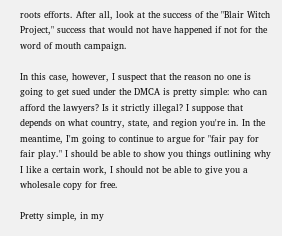roots efforts. After all, look at the success of the "Blair Witch Project," success that would not have happened if not for the word of mouth campaign.

In this case, however, I suspect that the reason no one is going to get sued under the DMCA is pretty simple: who can afford the lawyers? Is it strictly illegal? I suppose that depends on what country, state, and region you're in. In the meantime, I'm going to continue to argue for "fair pay for fair play." I should be able to show you things outlining why I like a certain work, I should not be able to give you a wholesale copy for free.

Pretty simple, in my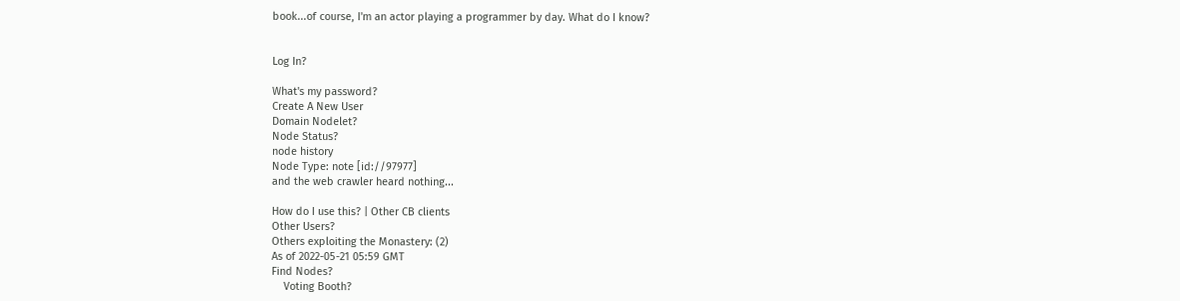book...of course, I'm an actor playing a programmer by day. What do I know?


Log In?

What's my password?
Create A New User
Domain Nodelet?
Node Status?
node history
Node Type: note [id://97977]
and the web crawler heard nothing...

How do I use this? | Other CB clients
Other Users?
Others exploiting the Monastery: (2)
As of 2022-05-21 05:59 GMT
Find Nodes?
    Voting Booth?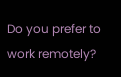Do you prefer to work remotely?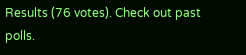Results (76 votes). Check out past polls.